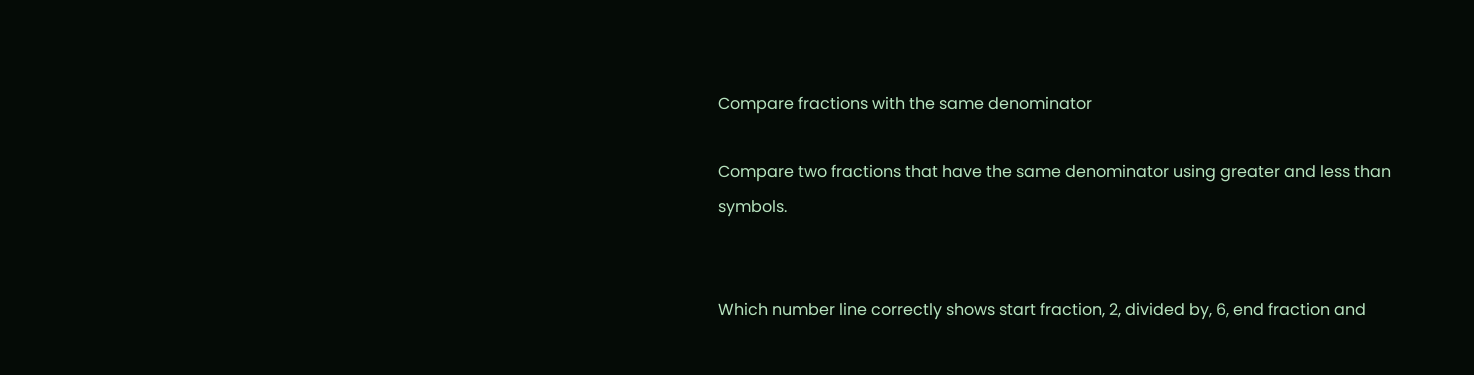Compare fractions with the same denominator

Compare two fractions that have the same denominator using greater and less than symbols.


Which number line correctly shows start fraction, 2, divided by, 6, end fraction and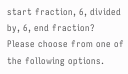start fraction, 6, divided by, 6, end fraction?
Please choose from one of the following options.